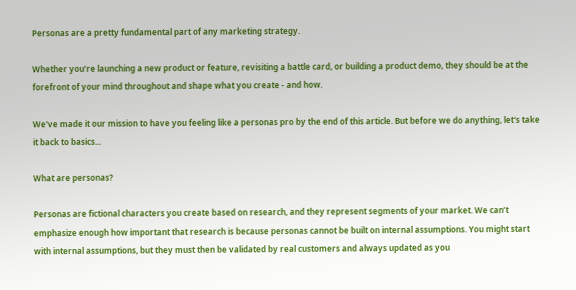Personas are a pretty fundamental part of any marketing strategy.

Whether you’re launching a new product or feature, revisiting a battle card, or building a product demo, they should be at the forefront of your mind throughout and shape what you create - and how.

We've made it our mission to have you feeling like a personas pro by the end of this article. But before we do anything, let's take it back to basics...

What are personas?

Personas are fictional characters you create based on research, and they represent segments of your market. We can’t emphasize enough how important that research is because personas cannot be built on internal assumptions. You might start with internal assumptions, but they must then be validated by real customers and always updated as you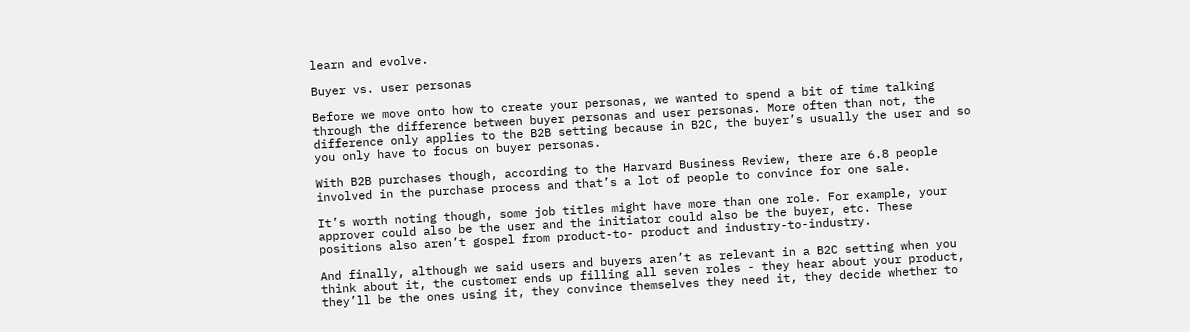learn and evolve.

Buyer vs. user personas

Before we move onto how to create your personas, we wanted to spend a bit of time talking through the difference between buyer personas and user personas. More often than not, the difference only applies to the B2B setting because in B2C, the buyer’s usually the user and so you only have to focus on buyer personas.

With B2B purchases though, according to the Harvard Business Review, there are 6.8 people involved in the purchase process and that’s a lot of people to convince for one sale.

It’s worth noting though, some job titles might have more than one role. For example, your approver could also be the user and the initiator could also be the buyer, etc. These positions also aren’t gospel from product-to- product and industry-to-industry.

And finally, although we said users and buyers aren’t as relevant in a B2C setting when you think about it, the customer ends up filling all seven roles - they hear about your product, they’ll be the ones using it, they convince themselves they need it, they decide whether to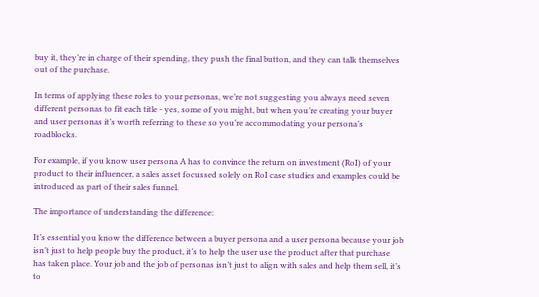buy it, they’re in charge of their spending, they push the final button, and they can talk themselves out of the purchase.

In terms of applying these roles to your personas, we’re not suggesting you always need seven different personas to fit each title - yes, some of you might, but when you’re creating your buyer and user personas it’s worth referring to these so you’re accommodating your persona’s roadblocks.

For example, if you know user persona A has to convince the return on investment (RoI) of your product to their influencer, a sales asset focussed solely on RoI case studies and examples could be introduced as part of their sales funnel.

The importance of understanding the difference:

It’s essential you know the difference between a buyer persona and a user persona because your job isn’t just to help people buy the product, it’s to help the user use the product after that purchase has taken place. Your job and the job of personas isn’t just to align with sales and help them sell, it’s to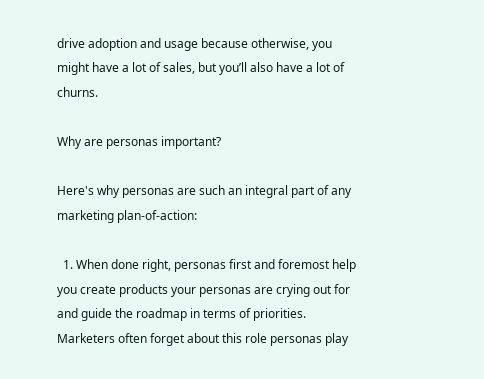drive adoption and usage because otherwise, you might have a lot of sales, but you’ll also have a lot of churns.

Why are personas important?

Here's why personas are such an integral part of any marketing plan-of-action:

  1. When done right, personas first and foremost help you create products your personas are crying out for and guide the roadmap in terms of priorities. Marketers often forget about this role personas play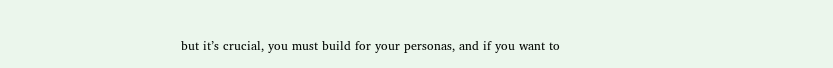but it’s crucial, you must build for your personas, and if you want to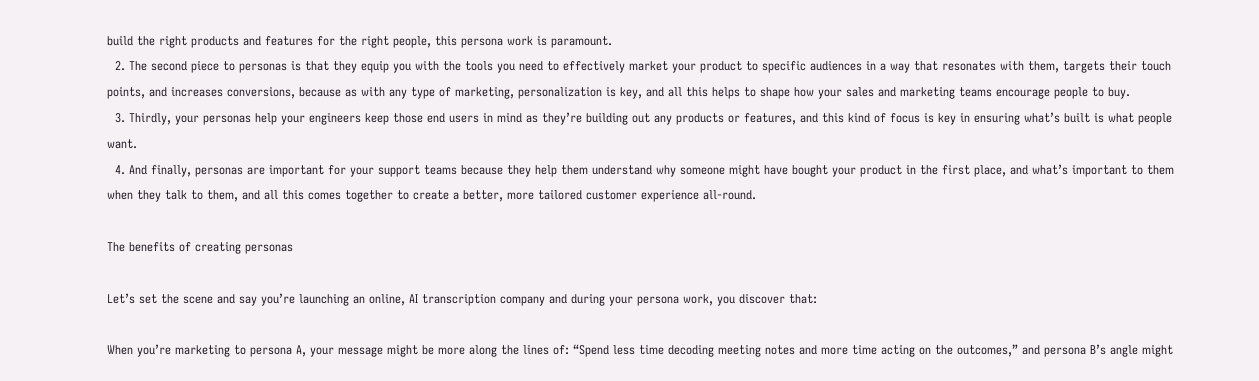build the right products and features for the right people, this persona work is paramount.
  2. The second piece to personas is that they equip you with the tools you need to effectively market your product to specific audiences in a way that resonates with them, targets their touch points, and increases conversions, because as with any type of marketing, personalization is key, and all this helps to shape how your sales and marketing teams encourage people to buy.
  3. Thirdly, your personas help your engineers keep those end users in mind as they’re building out any products or features, and this kind of focus is key in ensuring what’s built is what people want.
  4. And finally, personas are important for your support teams because they help them understand why someone might have bought your product in the first place, and what’s important to them when they talk to them, and all this comes together to create a better, more tailored customer experience all-round.

The benefits of creating personas

Let’s set the scene and say you’re launching an online, AI transcription company and during your persona work, you discover that:

When you’re marketing to persona A, your message might be more along the lines of: “Spend less time decoding meeting notes and more time acting on the outcomes,” and persona B’s angle might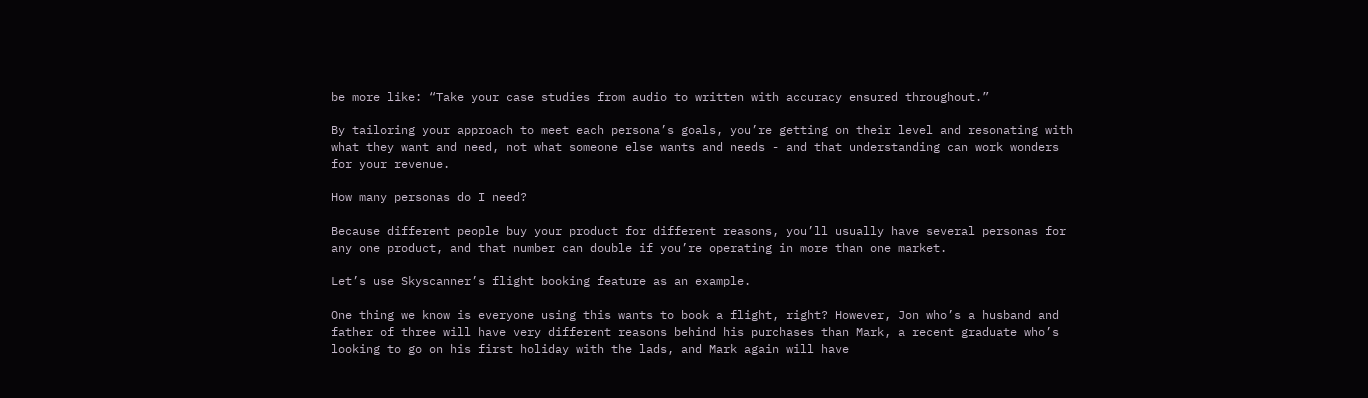be more like: “Take your case studies from audio to written with accuracy ensured throughout.”

By tailoring your approach to meet each persona’s goals, you’re getting on their level and resonating with what they want and need, not what someone else wants and needs - and that understanding can work wonders for your revenue.

How many personas do I need?

Because different people buy your product for different reasons, you’ll usually have several personas for any one product, and that number can double if you’re operating in more than one market.

Let’s use Skyscanner’s flight booking feature as an example.

One thing we know is everyone using this wants to book a flight, right? However, Jon who’s a husband and father of three will have very different reasons behind his purchases than Mark, a recent graduate who’s looking to go on his first holiday with the lads, and Mark again will have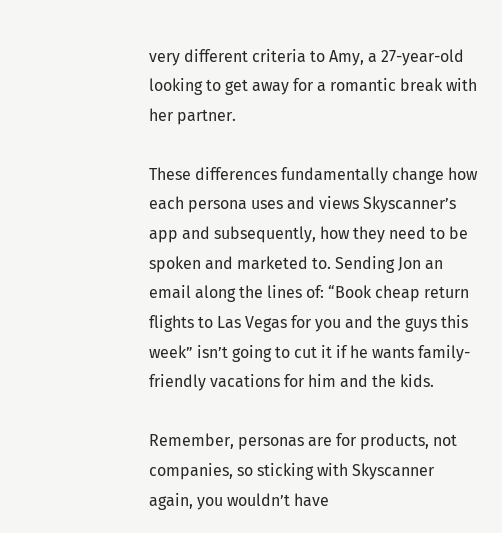very different criteria to Amy, a 27-year-old looking to get away for a romantic break with her partner.

These differences fundamentally change how each persona uses and views Skyscanner’s app and subsequently, how they need to be spoken and marketed to. Sending Jon an email along the lines of: “Book cheap return flights to Las Vegas for you and the guys this week” isn’t going to cut it if he wants family-friendly vacations for him and the kids.

Remember, personas are for products, not companies, so sticking with Skyscanner again, you wouldn’t have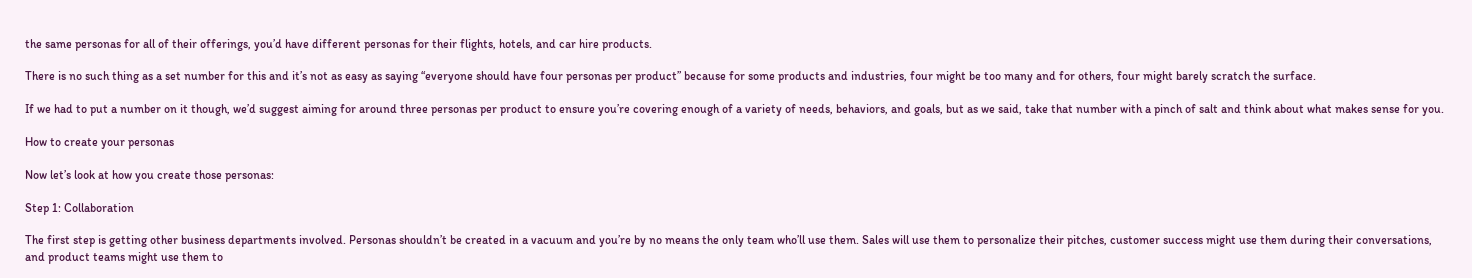the same personas for all of their offerings, you’d have different personas for their flights, hotels, and car hire products.

There is no such thing as a set number for this and it’s not as easy as saying “everyone should have four personas per product” because for some products and industries, four might be too many and for others, four might barely scratch the surface.

If we had to put a number on it though, we’d suggest aiming for around three personas per product to ensure you’re covering enough of a variety of needs, behaviors, and goals, but as we said, take that number with a pinch of salt and think about what makes sense for you.

How to create your personas

Now let’s look at how you create those personas:

Step 1: Collaboration

The first step is getting other business departments involved. Personas shouldn’t be created in a vacuum and you’re by no means the only team who’ll use them. Sales will use them to personalize their pitches, customer success might use them during their conversations, and product teams might use them to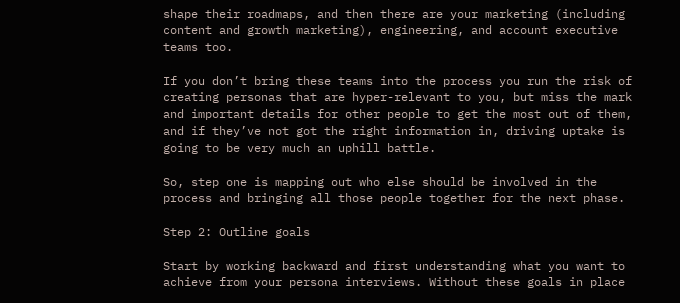shape their roadmaps, and then there are your marketing (including content and growth marketing), engineering, and account executive teams too.

If you don’t bring these teams into the process you run the risk of creating personas that are hyper-relevant to you, but miss the mark and important details for other people to get the most out of them, and if they’ve not got the right information in, driving uptake is going to be very much an uphill battle.

So, step one is mapping out who else should be involved in the process and bringing all those people together for the next phase.

Step 2: Outline goals

Start by working backward and first understanding what you want to achieve from your persona interviews. Without these goals in place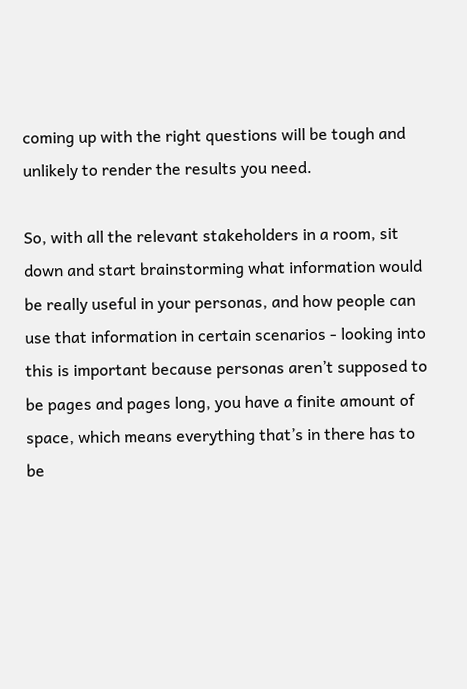coming up with the right questions will be tough and unlikely to render the results you need.

So, with all the relevant stakeholders in a room, sit down and start brainstorming what information would be really useful in your personas, and how people can use that information in certain scenarios - looking into this is important because personas aren’t supposed to be pages and pages long, you have a finite amount of space, which means everything that’s in there has to be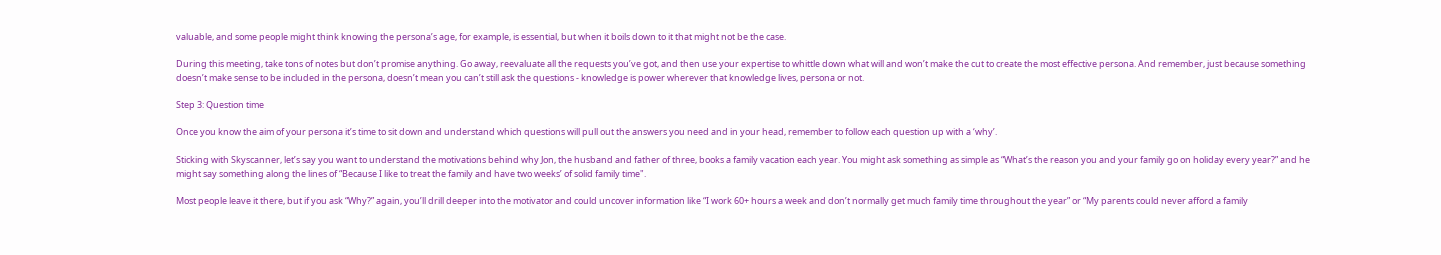valuable, and some people might think knowing the persona’s age, for example, is essential, but when it boils down to it that might not be the case.

During this meeting, take tons of notes but don’t promise anything. Go away, reevaluate all the requests you’ve got, and then use your expertise to whittle down what will and won’t make the cut to create the most effective persona. And remember, just because something doesn’t make sense to be included in the persona, doesn’t mean you can’t still ask the questions - knowledge is power wherever that knowledge lives, persona or not.

Step 3: Question time

Once you know the aim of your persona it’s time to sit down and understand which questions will pull out the answers you need and in your head, remember to follow each question up with a ‘why’.

Sticking with Skyscanner, let’s say you want to understand the motivations behind why Jon, the husband and father of three, books a family vacation each year. You might ask something as simple as “What’s the reason you and your family go on holiday every year?” and he might say something along the lines of “Because I like to treat the family and have two weeks’ of solid family time".

Most people leave it there, but if you ask “Why?” again, you’ll drill deeper into the motivator and could uncover information like “I work 60+ hours a week and don’t normally get much family time throughout the year” or “My parents could never afford a family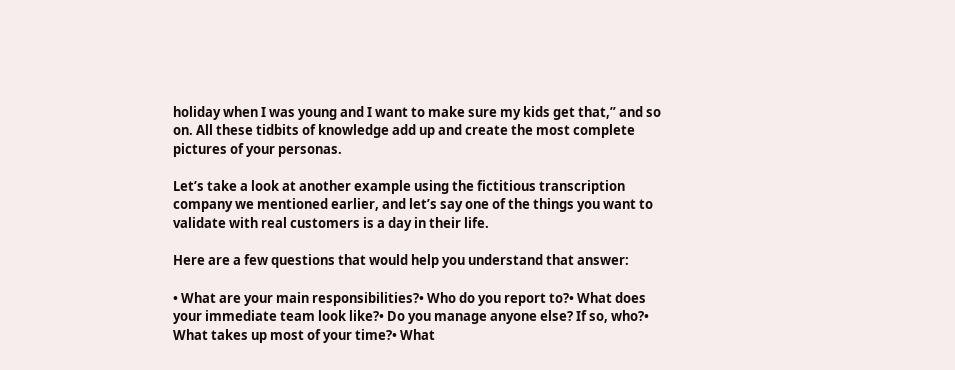holiday when I was young and I want to make sure my kids get that,” and so on. All these tidbits of knowledge add up and create the most complete pictures of your personas.

Let’s take a look at another example using the fictitious transcription company we mentioned earlier, and let’s say one of the things you want to validate with real customers is a day in their life.

Here are a few questions that would help you understand that answer:

• What are your main responsibilities?• Who do you report to?• What does your immediate team look like?• Do you manage anyone else? If so, who?• What takes up most of your time?• What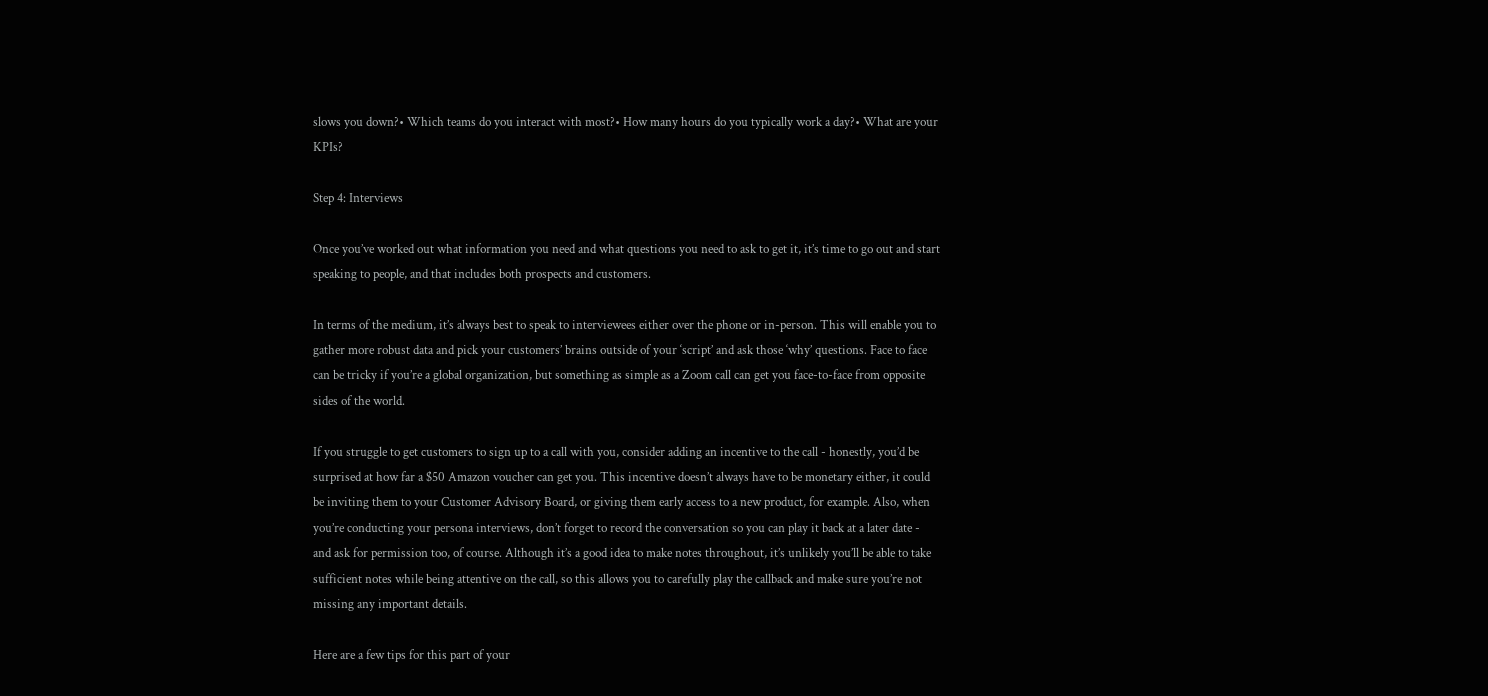slows you down?• Which teams do you interact with most?• How many hours do you typically work a day?• What are your KPIs?

Step 4: Interviews

Once you’ve worked out what information you need and what questions you need to ask to get it, it’s time to go out and start speaking to people, and that includes both prospects and customers.

In terms of the medium, it’s always best to speak to interviewees either over the phone or in-person. This will enable you to gather more robust data and pick your customers’ brains outside of your ‘script’ and ask those ‘why’ questions. Face to face can be tricky if you’re a global organization, but something as simple as a Zoom call can get you face-to-face from opposite sides of the world.

If you struggle to get customers to sign up to a call with you, consider adding an incentive to the call - honestly, you’d be surprised at how far a $50 Amazon voucher can get you. This incentive doesn’t always have to be monetary either, it could be inviting them to your Customer Advisory Board, or giving them early access to a new product, for example. Also, when you’re conducting your persona interviews, don’t forget to record the conversation so you can play it back at a later date - and ask for permission too, of course. Although it’s a good idea to make notes throughout, it’s unlikely you’ll be able to take sufficient notes while being attentive on the call, so this allows you to carefully play the callback and make sure you’re not missing any important details.

Here are a few tips for this part of your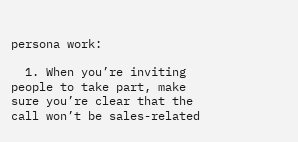persona work:

  1. When you’re inviting people to take part, make sure you’re clear that the call won’t be sales-related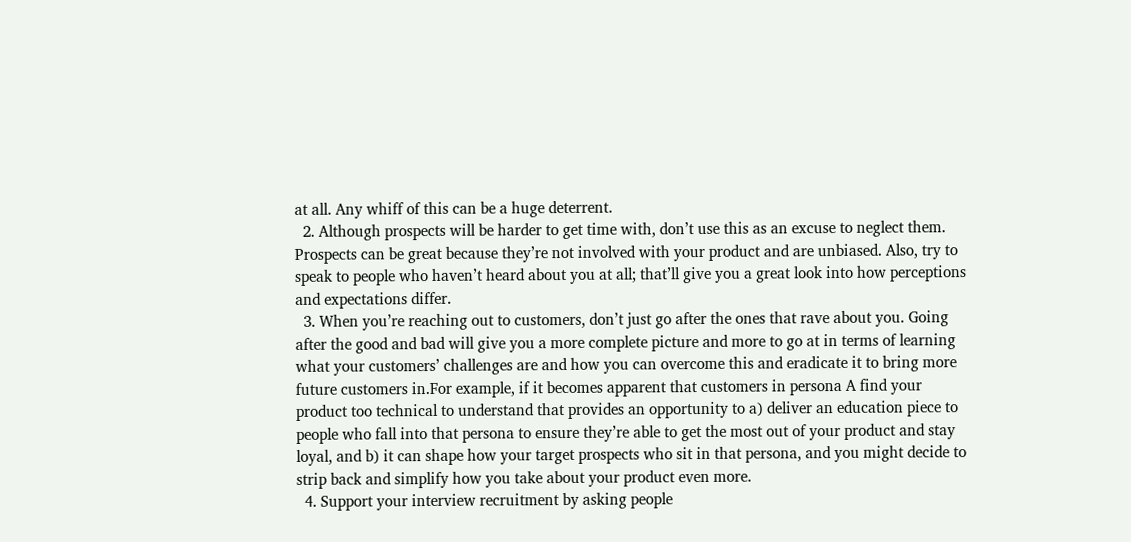at all. Any whiff of this can be a huge deterrent.
  2. Although prospects will be harder to get time with, don’t use this as an excuse to neglect them. Prospects can be great because they’re not involved with your product and are unbiased. Also, try to speak to people who haven’t heard about you at all; that’ll give you a great look into how perceptions and expectations differ.
  3. When you’re reaching out to customers, don’t just go after the ones that rave about you. Going after the good and bad will give you a more complete picture and more to go at in terms of learning what your customers’ challenges are and how you can overcome this and eradicate it to bring more future customers in.For example, if it becomes apparent that customers in persona A find your product too technical to understand that provides an opportunity to a) deliver an education piece to people who fall into that persona to ensure they’re able to get the most out of your product and stay loyal, and b) it can shape how your target prospects who sit in that persona, and you might decide to strip back and simplify how you take about your product even more.
  4. Support your interview recruitment by asking people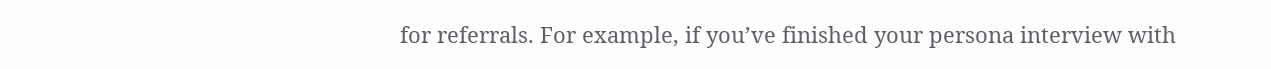for referrals. For example, if you’ve finished your persona interview with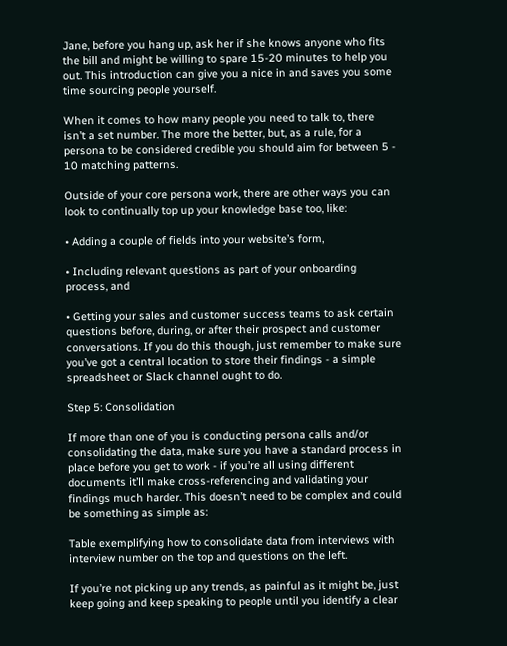Jane, before you hang up, ask her if she knows anyone who fits the bill and might be willing to spare 15-20 minutes to help you out. This introduction can give you a nice in and saves you some time sourcing people yourself.

When it comes to how many people you need to talk to, there isn’t a set number. The more the better, but, as a rule, for a persona to be considered credible you should aim for between 5 - 10 matching patterns.

Outside of your core persona work, there are other ways you can look to continually top up your knowledge base too, like:

• Adding a couple of fields into your website’s form,

• Including relevant questions as part of your onboarding process, and

• Getting your sales and customer success teams to ask certain questions before, during, or after their prospect and customer conversations. If you do this though, just remember to make sure you’ve got a central location to store their findings - a simple spreadsheet or Slack channel ought to do.

Step 5: Consolidation

If more than one of you is conducting persona calls and/or consolidating the data, make sure you have a standard process in place before you get to work - if you’re all using different documents it’ll make cross-referencing and validating your findings much harder. This doesn’t need to be complex and could be something as simple as:

Table exemplifying how to consolidate data from interviews with interview number on the top and questions on the left.

If you’re not picking up any trends, as painful as it might be, just keep going and keep speaking to people until you identify a clear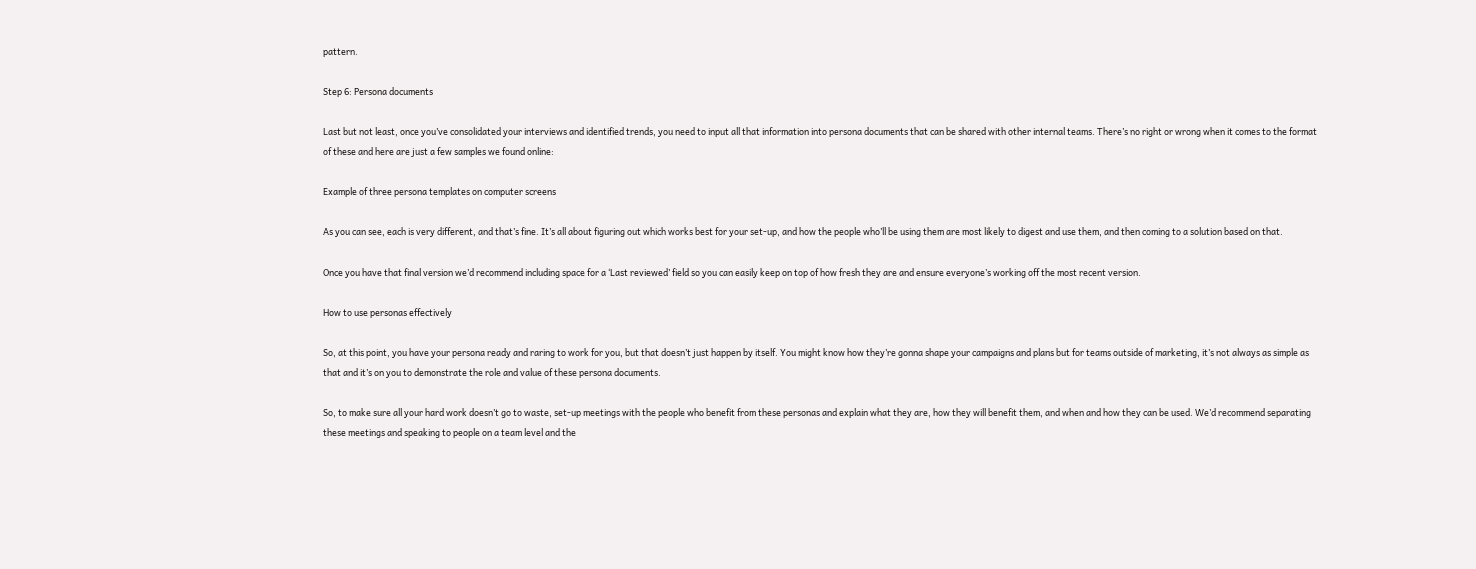pattern.

Step 6: Persona documents

Last but not least, once you’ve consolidated your interviews and identified trends, you need to input all that information into persona documents that can be shared with other internal teams. There’s no right or wrong when it comes to the format of these and here are just a few samples we found online:

Example of three persona templates on computer screens

As you can see, each is very different, and that’s fine. It’s all about figuring out which works best for your set-up, and how the people who’ll be using them are most likely to digest and use them, and then coming to a solution based on that.

Once you have that final version we’d recommend including space for a ‘Last reviewed’ field so you can easily keep on top of how fresh they are and ensure everyone’s working off the most recent version.

How to use personas effectively

So, at this point, you have your persona ready and raring to work for you, but that doesn’t just happen by itself. You might know how they’re gonna shape your campaigns and plans but for teams outside of marketing, it’s not always as simple as that and it’s on you to demonstrate the role and value of these persona documents.

So, to make sure all your hard work doesn’t go to waste, set-up meetings with the people who benefit from these personas and explain what they are, how they will benefit them, and when and how they can be used. We’d recommend separating these meetings and speaking to people on a team level and the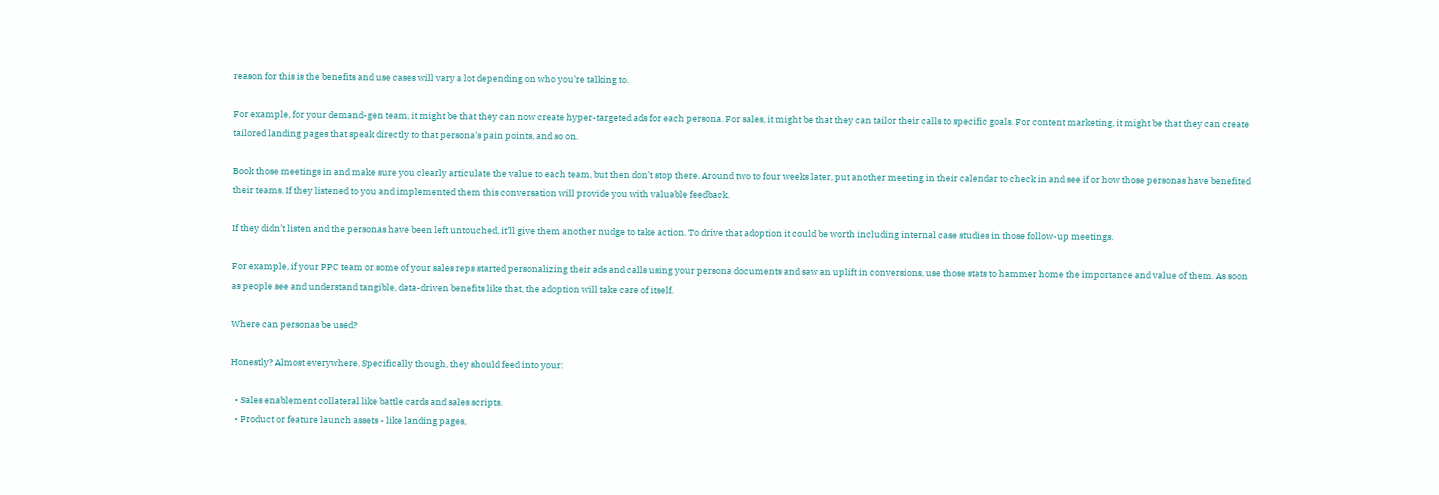reason for this is the benefits and use cases will vary a lot depending on who you’re talking to.

For example, for your demand-gen team, it might be that they can now create hyper-targeted ads for each persona. For sales, it might be that they can tailor their calls to specific goals. For content marketing, it might be that they can create tailored landing pages that speak directly to that persona’s pain points, and so on.

Book those meetings in and make sure you clearly articulate the value to each team, but then don’t stop there. Around two to four weeks later, put another meeting in their calendar to check in and see if or how those personas have benefited their teams. If they listened to you and implemented them this conversation will provide you with valuable feedback.

If they didn’t listen and the personas have been left untouched, it’ll give them another nudge to take action. To drive that adoption it could be worth including internal case studies in those follow-up meetings.

For example, if your PPC team or some of your sales reps started personalizing their ads and calls using your persona documents and saw an uplift in conversions, use those stats to hammer home the importance and value of them. As soon as people see and understand tangible, data-driven benefits like that, the adoption will take care of itself.

Where can personas be used?

Honestly? Almost everywhere. Specifically though, they should feed into your:

  • Sales enablement collateral like battle cards and sales scripts.
  • Product or feature launch assets - like landing pages,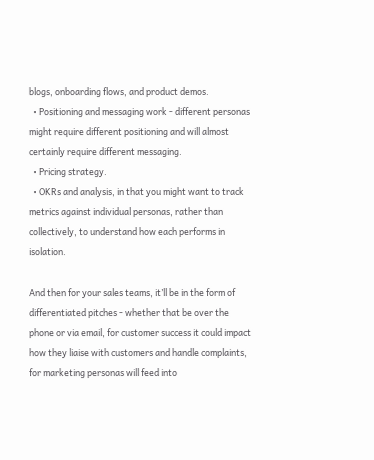blogs, onboarding flows, and product demos.
  • Positioning and messaging work - different personas might require different positioning and will almost certainly require different messaging.
  • Pricing strategy.
  • OKRs and analysis, in that you might want to track metrics against individual personas, rather than collectively, to understand how each performs in isolation.

And then for your sales teams, it’ll be in the form of differentiated pitches - whether that be over the phone or via email, for customer success it could impact how they liaise with customers and handle complaints, for marketing personas will feed into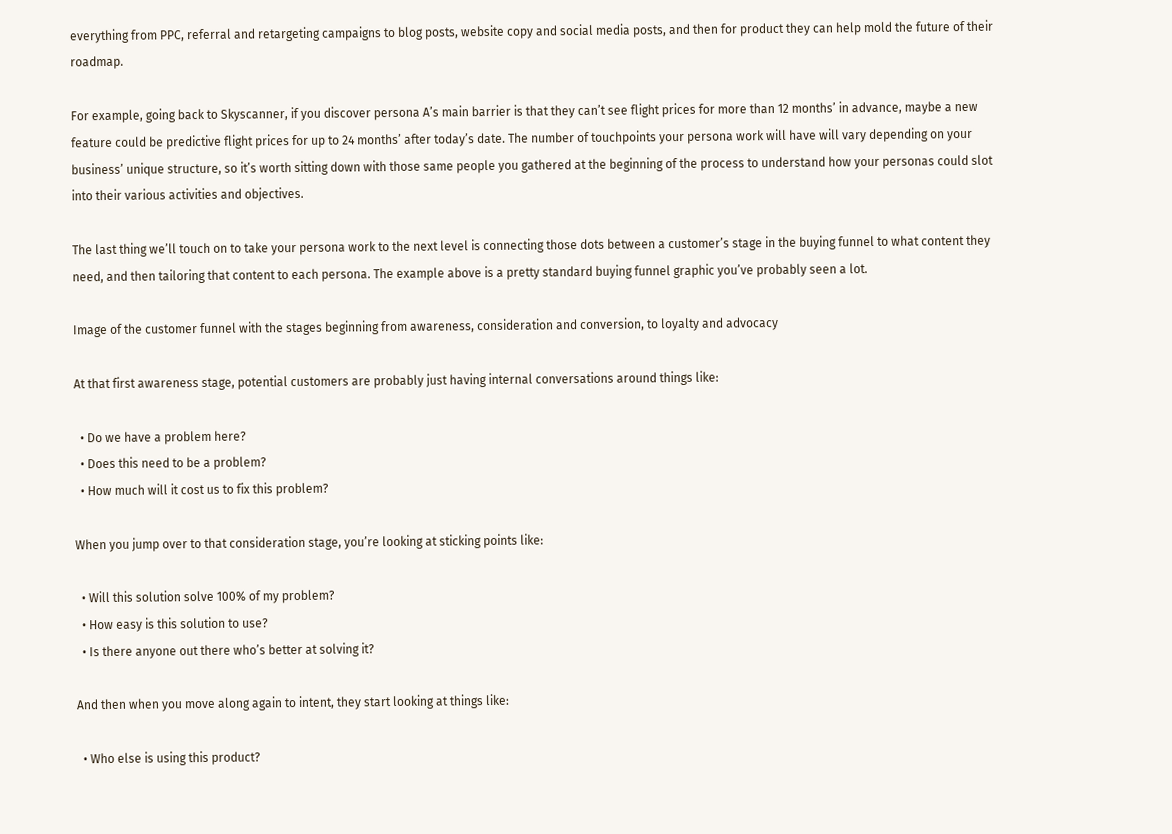everything from PPC, referral and retargeting campaigns to blog posts, website copy and social media posts, and then for product they can help mold the future of their roadmap.

For example, going back to Skyscanner, if you discover persona A’s main barrier is that they can’t see flight prices for more than 12 months’ in advance, maybe a new feature could be predictive flight prices for up to 24 months’ after today’s date. The number of touchpoints your persona work will have will vary depending on your business’ unique structure, so it’s worth sitting down with those same people you gathered at the beginning of the process to understand how your personas could slot into their various activities and objectives.

The last thing we’ll touch on to take your persona work to the next level is connecting those dots between a customer’s stage in the buying funnel to what content they need, and then tailoring that content to each persona. The example above is a pretty standard buying funnel graphic you’ve probably seen a lot.

Image of the customer funnel with the stages beginning from awareness, consideration and conversion, to loyalty and advocacy

At that first awareness stage, potential customers are probably just having internal conversations around things like:

  • Do we have a problem here?
  • Does this need to be a problem?
  • How much will it cost us to fix this problem?

When you jump over to that consideration stage, you’re looking at sticking points like:

  • Will this solution solve 100% of my problem?
  • How easy is this solution to use?
  • Is there anyone out there who’s better at solving it?

And then when you move along again to intent, they start looking at things like:

  • Who else is using this product?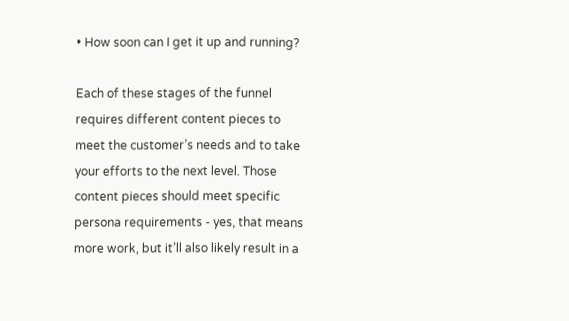• How soon can I get it up and running?

Each of these stages of the funnel requires different content pieces to meet the customer’s needs and to take your efforts to the next level. Those content pieces should meet specific persona requirements - yes, that means more work, but it’ll also likely result in a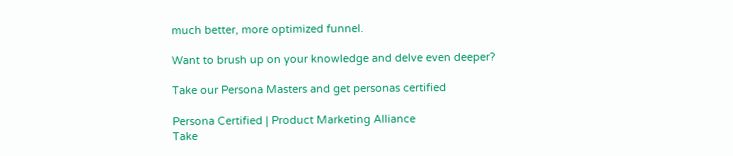much better, more optimized funnel.

Want to brush up on your knowledge and delve even deeper?

Take our Persona Masters and get personas certified

Persona Certified | Product Marketing Alliance
Take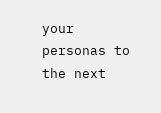your personas to the next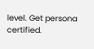level. Get persona certified.